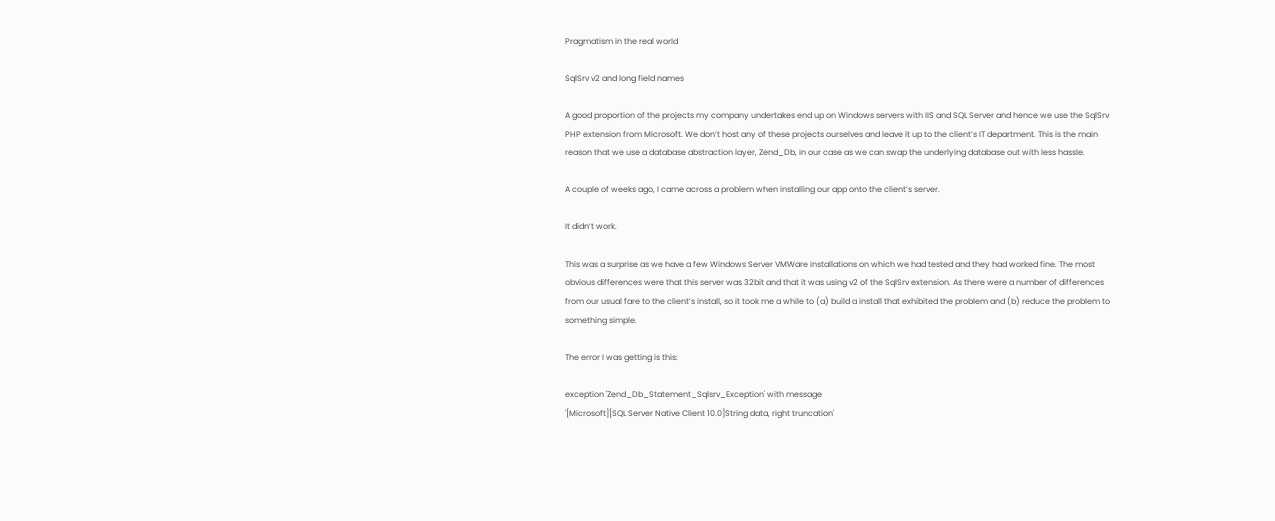Pragmatism in the real world

SqlSrv v2 and long field names

A good proportion of the projects my company undertakes end up on Windows servers with IIS and SQL Server and hence we use the SqlSrv PHP extension from Microsoft. We don’t host any of these projects ourselves and leave it up to the client’s IT department. This is the main reason that we use a database abstraction layer, Zend_Db, in our case as we can swap the underlying database out with less hassle.

A couple of weeks ago, I came across a problem when installing our app onto the client’s server.

It didn’t work.

This was a surprise as we have a few Windows Server VMWare installations on which we had tested and they had worked fine. The most obvious differences were that this server was 32bit and that it was using v2 of the SqlSrv extension. As there were a number of differences from our usual fare to the client’s install, so it took me a while to (a) build a install that exhibited the problem and (b) reduce the problem to something simple.

The error I was getting is this:

exception 'Zend_Db_Statement_Sqlsrv_Exception' with message
'[Microsoft][SQL Server Native Client 10.0]String data, right truncation'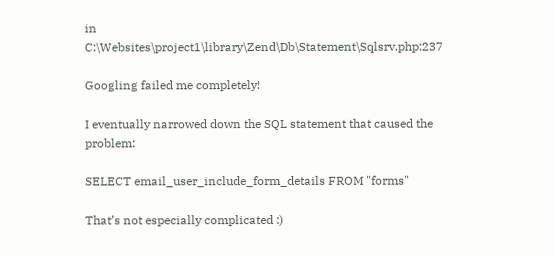in C:\Websites\project1\library\Zend\Db\Statement\Sqlsrv.php:237

Googling failed me completely!

I eventually narrowed down the SQL statement that caused the problem:

SELECT email_user_include_form_details FROM "forms"

That’s not especially complicated :)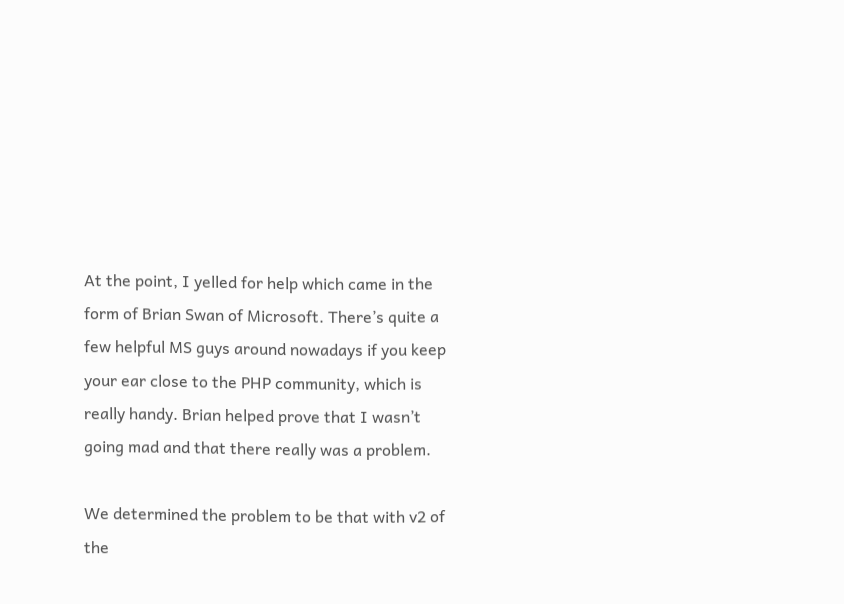At the point, I yelled for help which came in the form of Brian Swan of Microsoft. There’s quite a few helpful MS guys around nowadays if you keep your ear close to the PHP community, which is really handy. Brian helped prove that I wasn’t going mad and that there really was a problem.

We determined the problem to be that with v2 of the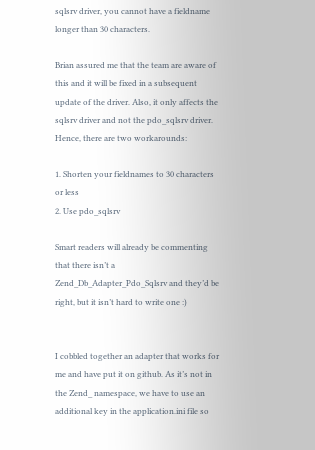sqlsrv driver, you cannot have a fieldname longer than 30 characters.

Brian assured me that the team are aware of this and it will be fixed in a subsequent update of the driver. Also, it only affects the sqlsrv driver and not the pdo_sqlsrv driver. Hence, there are two workarounds:

1. Shorten your fieldnames to 30 characters or less
2. Use pdo_sqlsrv

Smart readers will already be commenting that there isn’t a Zend_Db_Adapter_Pdo_Sqlsrv and they’d be right, but it isn’t hard to write one :)


I cobbled together an adapter that works for me and have put it on github. As it’s not in the Zend_ namespace, we have to use an additional key in the application.ini file so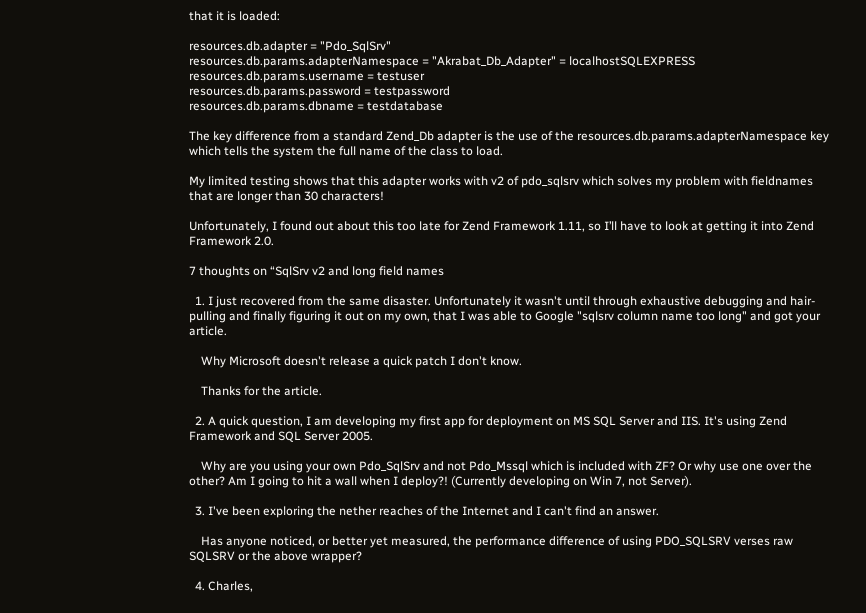that it is loaded:

resources.db.adapter = "Pdo_SqlSrv"
resources.db.params.adapterNamespace = "Akrabat_Db_Adapter" = localhostSQLEXPRESS
resources.db.params.username = testuser
resources.db.params.password = testpassword
resources.db.params.dbname = testdatabase

The key difference from a standard Zend_Db adapter is the use of the resources.db.params.adapterNamespace key which tells the system the full name of the class to load.

My limited testing shows that this adapter works with v2 of pdo_sqlsrv which solves my problem with fieldnames that are longer than 30 characters!

Unfortunately, I found out about this too late for Zend Framework 1.11, so I’ll have to look at getting it into Zend Framework 2.0.

7 thoughts on “SqlSrv v2 and long field names

  1. I just recovered from the same disaster. Unfortunately it wasn't until through exhaustive debugging and hair-pulling and finally figuring it out on my own, that I was able to Google "sqlsrv column name too long" and got your article.

    Why Microsoft doesn't release a quick patch I don't know.

    Thanks for the article.

  2. A quick question, I am developing my first app for deployment on MS SQL Server and IIS. It's using Zend Framework and SQL Server 2005.

    Why are you using your own Pdo_SqlSrv and not Pdo_Mssql which is included with ZF? Or why use one over the other? Am I going to hit a wall when I deploy?! (Currently developing on Win 7, not Server).

  3. I've been exploring the nether reaches of the Internet and I can't find an answer.

    Has anyone noticed, or better yet measured, the performance difference of using PDO_SQLSRV verses raw SQLSRV or the above wrapper?

  4. Charles,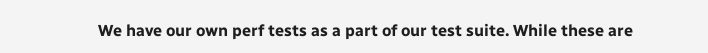We have our own perf tests as a part of our test suite. While these are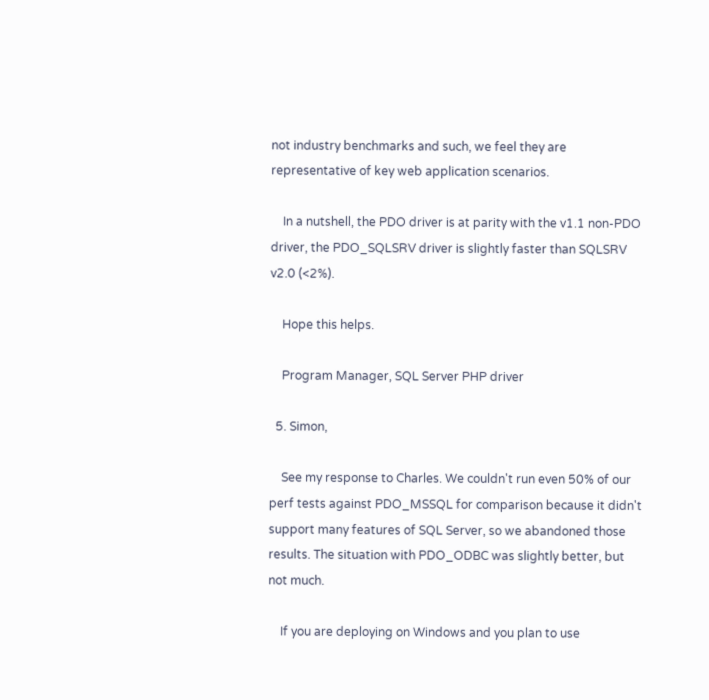not industry benchmarks and such, we feel they are representative of key web application scenarios.

    In a nutshell, the PDO driver is at parity with the v1.1 non-PDO driver, the PDO_SQLSRV driver is slightly faster than SQLSRV v2.0 (<2%).

    Hope this helps.

    Program Manager, SQL Server PHP driver

  5. Simon,

    See my response to Charles. We couldn't run even 50% of our perf tests against PDO_MSSQL for comparison because it didn't support many features of SQL Server, so we abandoned those results. The situation with PDO_ODBC was slightly better, but not much.

    If you are deploying on Windows and you plan to use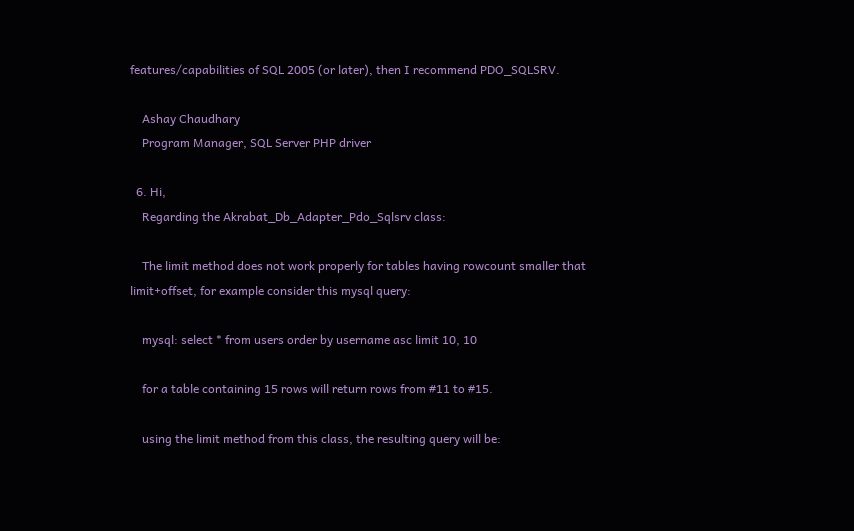features/capabilities of SQL 2005 (or later), then I recommend PDO_SQLSRV.

    Ashay Chaudhary
    Program Manager, SQL Server PHP driver

  6. Hi,
    Regarding the Akrabat_Db_Adapter_Pdo_Sqlsrv class:

    The limit method does not work properly for tables having rowcount smaller that limit+offset, for example consider this mysql query:

    mysql: select * from users order by username asc limit 10, 10

    for a table containing 15 rows will return rows from #11 to #15.

    using the limit method from this class, the resulting query will be: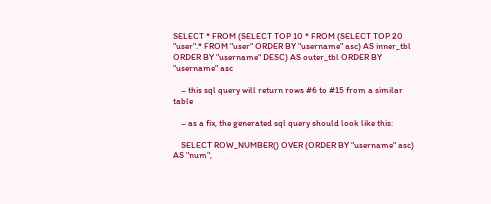SELECT * FROM (SELECT TOP 10 * FROM (SELECT TOP 20 "user".* FROM "user" ORDER BY "username" asc) AS inner_tbl ORDER BY "username" DESC) AS outer_tbl ORDER BY "username" asc

    – this sql query will return rows #6 to #15 from a similar table

    – as a fix, the generated sql query should look like this:

    SELECT ROW_NUMBER() OVER (ORDER BY "username" asc) AS "num",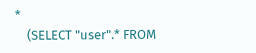*
    (SELECT "user".* FROM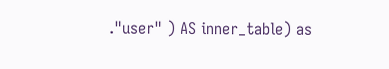."user" ) AS inner_table) as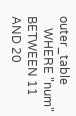outer_table
    WHERE "num" BETWEEN 11 AND 20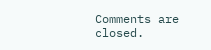Comments are closed.